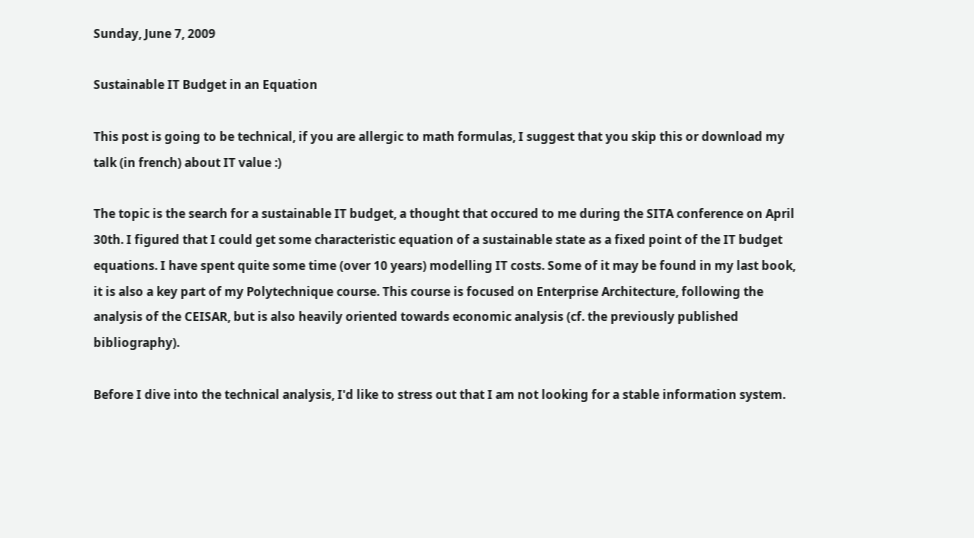Sunday, June 7, 2009

Sustainable IT Budget in an Equation

This post is going to be technical, if you are allergic to math formulas, I suggest that you skip this or download my talk (in french) about IT value :)

The topic is the search for a sustainable IT budget, a thought that occured to me during the SITA conference on April 30th. I figured that I could get some characteristic equation of a sustainable state as a fixed point of the IT budget equations. I have spent quite some time (over 10 years) modelling IT costs. Some of it may be found in my last book, it is also a key part of my Polytechnique course. This course is focused on Enterprise Architecture, following the analysis of the CEISAR, but is also heavily oriented towards economic analysis (cf. the previously published bibliography).

Before I dive into the technical analysis, I'd like to stress out that I am not looking for a stable information system.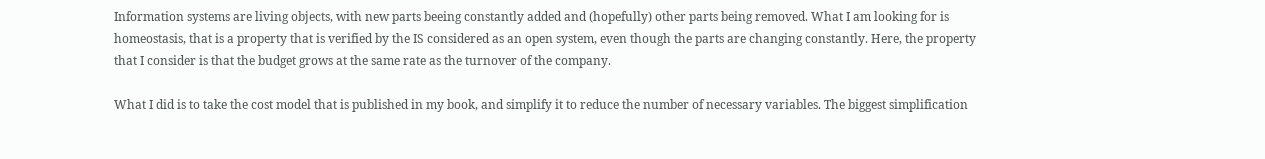Information systems are living objects, with new parts beeing constantly added and (hopefully) other parts being removed. What I am looking for is homeostasis, that is a property that is verified by the IS considered as an open system, even though the parts are changing constantly. Here, the property that I consider is that the budget grows at the same rate as the turnover of the company.

What I did is to take the cost model that is published in my book, and simplify it to reduce the number of necessary variables. The biggest simplification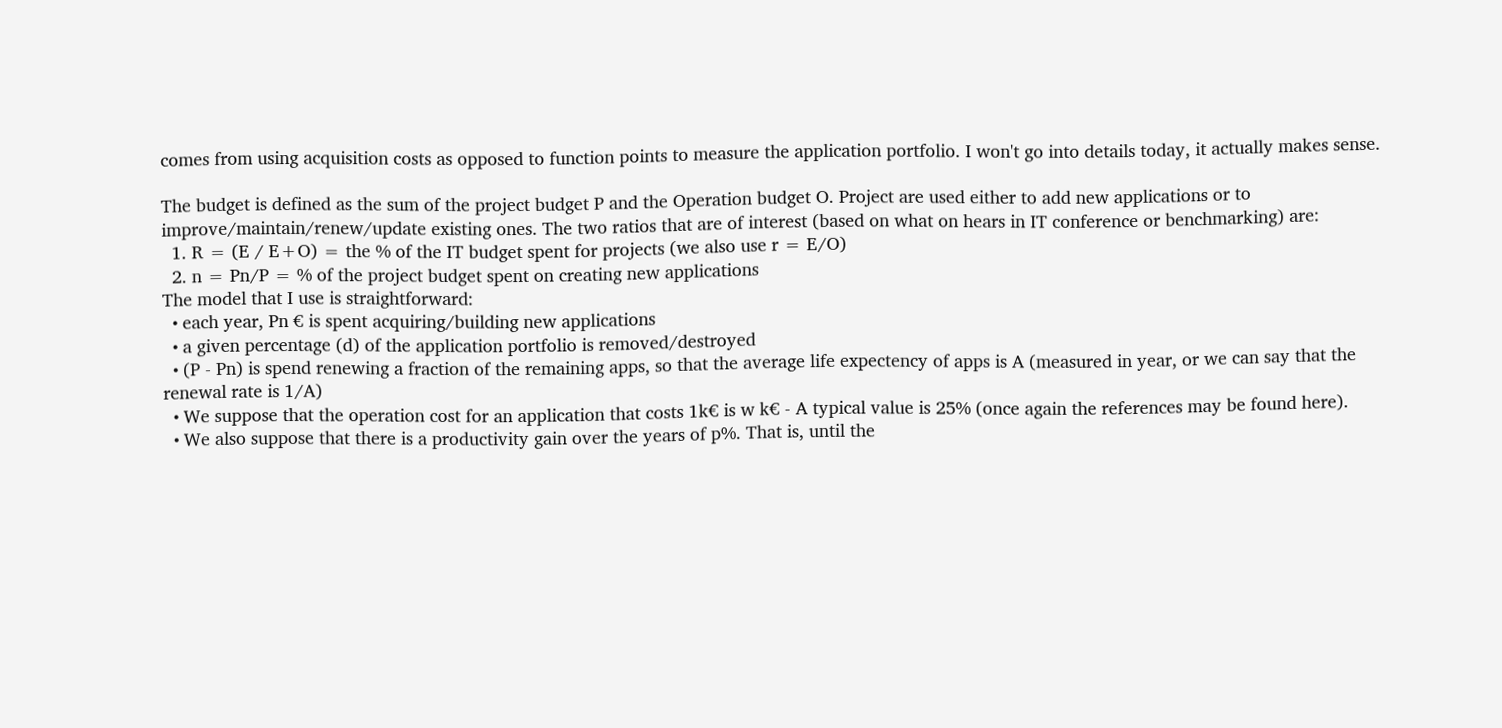comes from using acquisition costs as opposed to function points to measure the application portfolio. I won't go into details today, it actually makes sense.

The budget is defined as the sum of the project budget P and the Operation budget O. Project are used either to add new applications or to improve/maintain/renew/update existing ones. The two ratios that are of interest (based on what on hears in IT conference or benchmarking) are:
  1. R = (E / E+O) = the % of the IT budget spent for projects (we also use r = E/O)
  2. n = Pn/P = % of the project budget spent on creating new applications
The model that I use is straightforward:
  • each year, Pn € is spent acquiring/building new applications
  • a given percentage (d) of the application portfolio is removed/destroyed
  • (P - Pn) is spend renewing a fraction of the remaining apps, so that the average life expectency of apps is A (measured in year, or we can say that the renewal rate is 1/A)
  • We suppose that the operation cost for an application that costs 1k€ is w k€ - A typical value is 25% (once again the references may be found here).
  • We also suppose that there is a productivity gain over the years of p%. That is, until the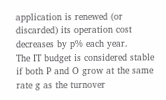application is renewed (or discarded) its operation cost decreases by p% each year.
The IT budget is considered stable if both P and O grow at the same rate g as the turnover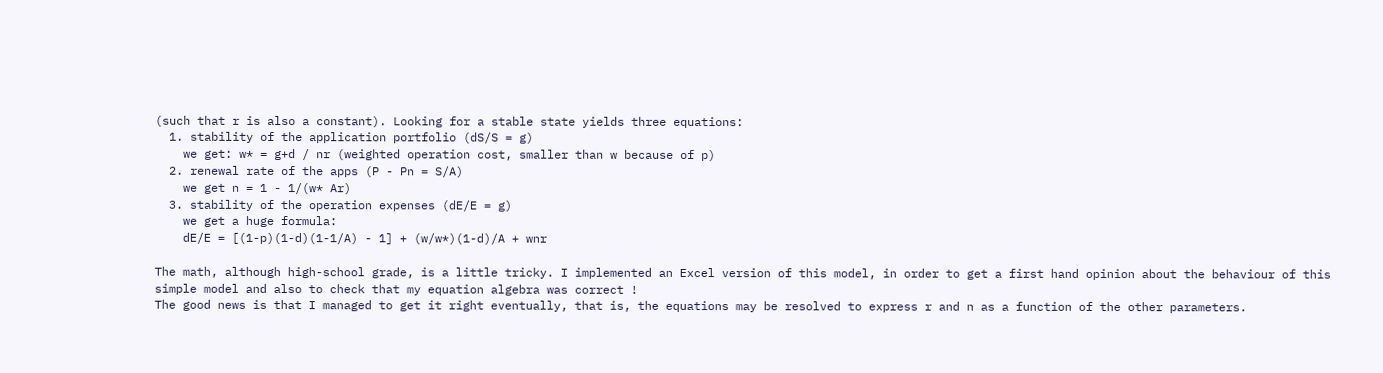(such that r is also a constant). Looking for a stable state yields three equations:
  1. stability of the application portfolio (dS/S = g)
    we get: w* = g+d / nr (weighted operation cost, smaller than w because of p)
  2. renewal rate of the apps (P - Pn = S/A)
    we get n = 1 - 1/(w* Ar)
  3. stability of the operation expenses (dE/E = g)
    we get a huge formula:
    dE/E = [(1-p)(1-d)(1-1/A) - 1] + (w/w*)(1-d)/A + wnr

The math, although high-school grade, is a little tricky. I implemented an Excel version of this model, in order to get a first hand opinion about the behaviour of this simple model and also to check that my equation algebra was correct !
The good news is that I managed to get it right eventually, that is, the equations may be resolved to express r and n as a function of the other parameters.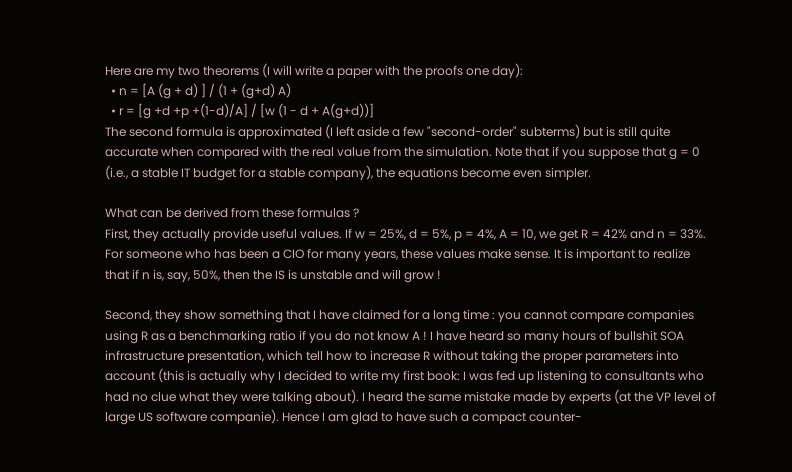Here are my two theorems (I will write a paper with the proofs one day):
  • n = [A (g + d) ] / (1 + (g+d) A)
  • r = [g +d +p +(1-d)/A] / [w (1 - d + A(g+d))]
The second formula is approximated (I left aside a few "second-order" subterms) but is still quite accurate when compared with the real value from the simulation. Note that if you suppose that g = 0 (i.e., a stable IT budget for a stable company), the equations become even simpler.

What can be derived from these formulas ?
First, they actually provide useful values. If w = 25%, d = 5%, p = 4%, A = 10, we get R = 42% and n = 33%. For someone who has been a CIO for many years, these values make sense. It is important to realize that if n is, say, 50%, then the IS is unstable and will grow !

Second, they show something that I have claimed for a long time : you cannot compare companies using R as a benchmarking ratio if you do not know A ! I have heard so many hours of bullshit SOA infrastructure presentation, which tell how to increase R without taking the proper parameters into account (this is actually why I decided to write my first book: I was fed up listening to consultants who had no clue what they were talking about). I heard the same mistake made by experts (at the VP level of large US software companie). Hence I am glad to have such a compact counter-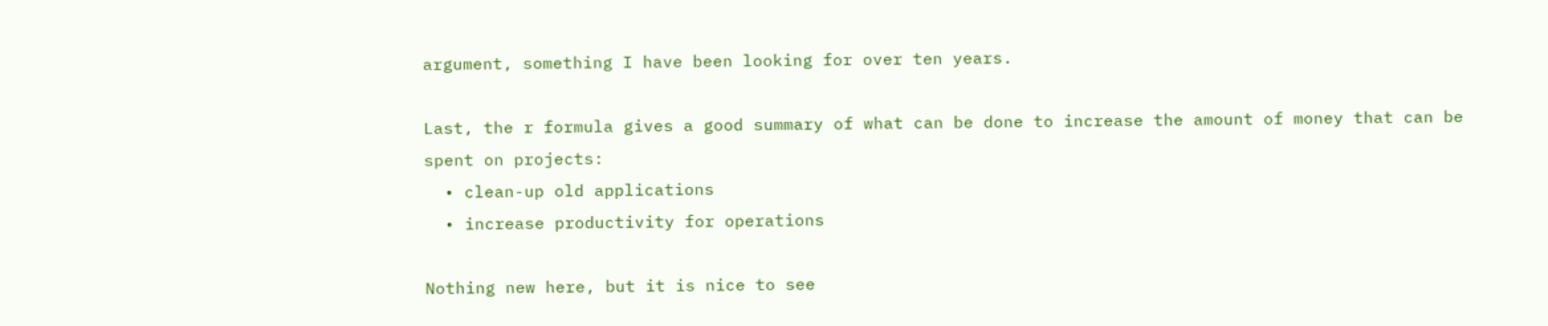argument, something I have been looking for over ten years.

Last, the r formula gives a good summary of what can be done to increase the amount of money that can be spent on projects:
  • clean-up old applications
  • increase productivity for operations

Nothing new here, but it is nice to see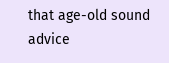that age-old sound advice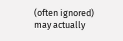(often ignored) may actually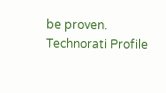be proven.
Technorati Profile